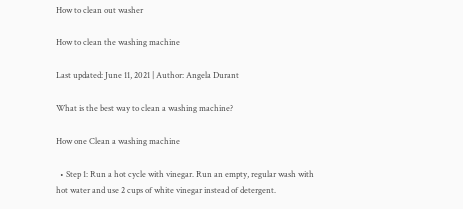How to clean out washer

How to clean the washing machine

Last updated: June 11, 2021 | Author: Angela Durant

What is the best way to clean a washing machine?

How one Clean a washing machine

  • Step 1: Run a hot cycle with vinegar. Run an empty, regular wash with hot water and use 2 cups of white vinegar instead of detergent.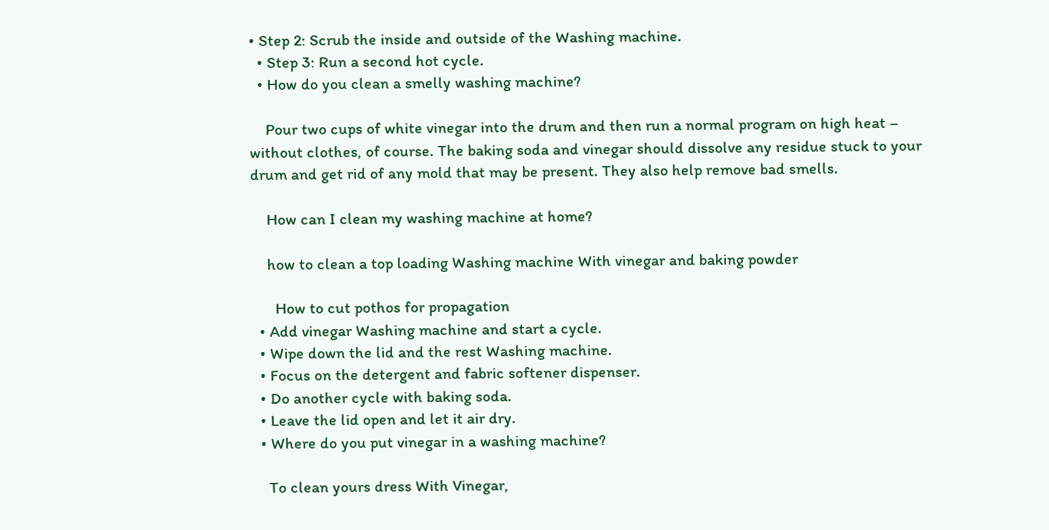• Step 2: Scrub the inside and outside of the Washing machine.
  • Step 3: Run a second hot cycle.
  • How do you clean a smelly washing machine?

    Pour two cups of white vinegar into the drum and then run a normal program on high heat – without clothes, of course. The baking soda and vinegar should dissolve any residue stuck to your drum and get rid of any mold that may be present. They also help remove bad smells.

    How can I clean my washing machine at home?

    how to clean a top loading Washing machine With vinegar and baking powder

      How to cut pothos for propagation
  • Add vinegar Washing machine and start a cycle.
  • Wipe down the lid and the rest Washing machine.
  • Focus on the detergent and fabric softener dispenser.
  • Do another cycle with baking soda.
  • Leave the lid open and let it air dry.
  • Where do you put vinegar in a washing machine?

    To clean yours dress With Vinegar,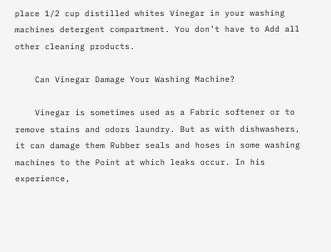place 1/2 cup distilled whites Vinegar in your washing machines detergent compartment. You don’t have to Add all other cleaning products.

    Can Vinegar Damage Your Washing Machine?

    Vinegar is sometimes used as a Fabric softener or to remove stains and odors laundry. But as with dishwashers, it can damage them Rubber seals and hoses in some washing machines to the Point at which leaks occur. In his experience,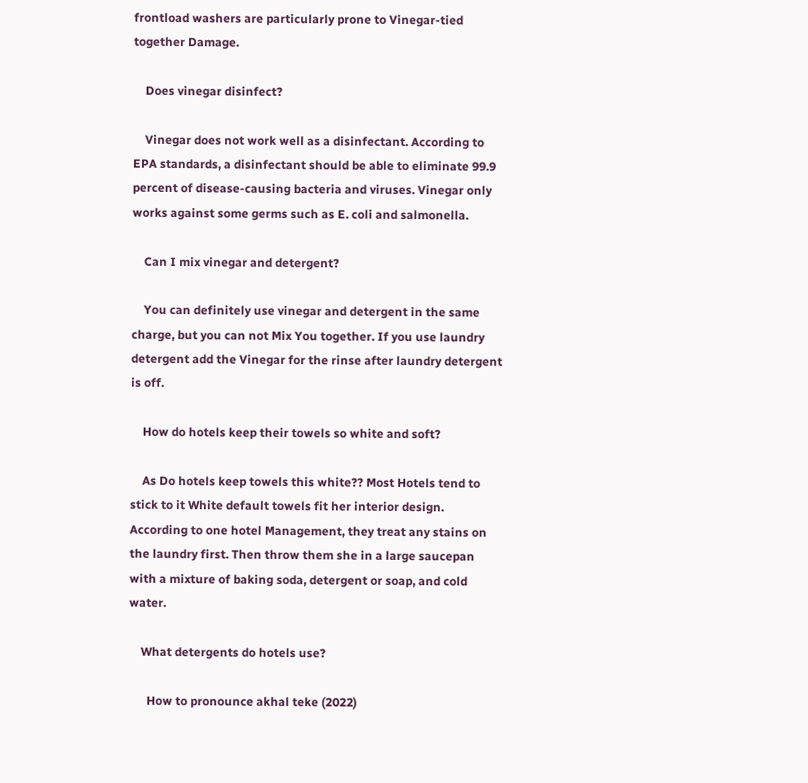frontload washers are particularly prone to Vinegar-tied together Damage.

    Does vinegar disinfect?

    Vinegar does not work well as a disinfectant. According to EPA standards, a disinfectant should be able to eliminate 99.9 percent of disease-causing bacteria and viruses. Vinegar only works against some germs such as E. coli and salmonella.

    Can I mix vinegar and detergent?

    You can definitely use vinegar and detergent in the same charge, but you can not Mix You together. If you use laundry detergent add the Vinegar for the rinse after laundry detergent is off.

    How do hotels keep their towels so white and soft?

    As Do hotels keep towels this white?? Most Hotels tend to stick to it White default towels fit her interior design. According to one hotel Management, they treat any stains on the laundry first. Then throw them she in a large saucepan with a mixture of baking soda, detergent or soap, and cold water.

    What detergents do hotels use?

      How to pronounce akhal teke (2022)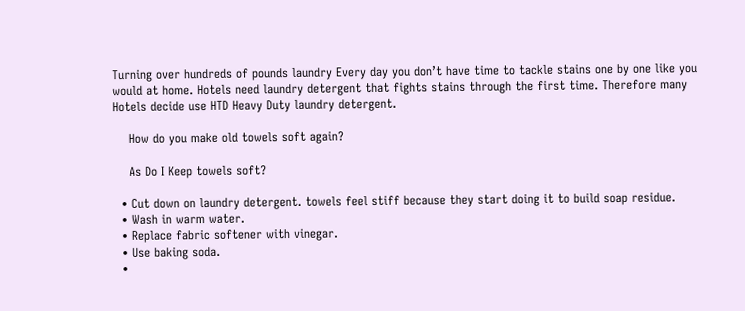Turning over hundreds of pounds laundry Every day you don’t have time to tackle stains one by one like you would at home. Hotels need laundry detergent that fights stains through the first time. Therefore many Hotels decide use HTD Heavy Duty laundry detergent.

    How do you make old towels soft again?

    As Do I Keep towels soft?

  • Cut down on laundry detergent. towels feel stiff because they start doing it to build soap residue.
  • Wash in warm water.
  • Replace fabric softener with vinegar.
  • Use baking soda.
  •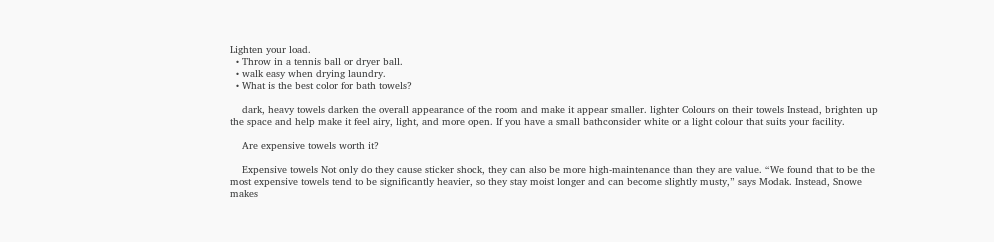Lighten your load.
  • Throw in a tennis ball or dryer ball.
  • walk easy when drying laundry.
  • What is the best color for bath towels?

    dark, heavy towels darken the overall appearance of the room and make it appear smaller. lighter Colours on their towels Instead, brighten up the space and help make it feel airy, light, and more open. If you have a small bathconsider white or a light colour that suits your facility.

    Are expensive towels worth it?

    Expensive towels Not only do they cause sticker shock, they can also be more high-maintenance than they are value. “We found that to be the most expensive towels tend to be significantly heavier, so they stay moist longer and can become slightly musty,” says Modak. Instead, Snowe makes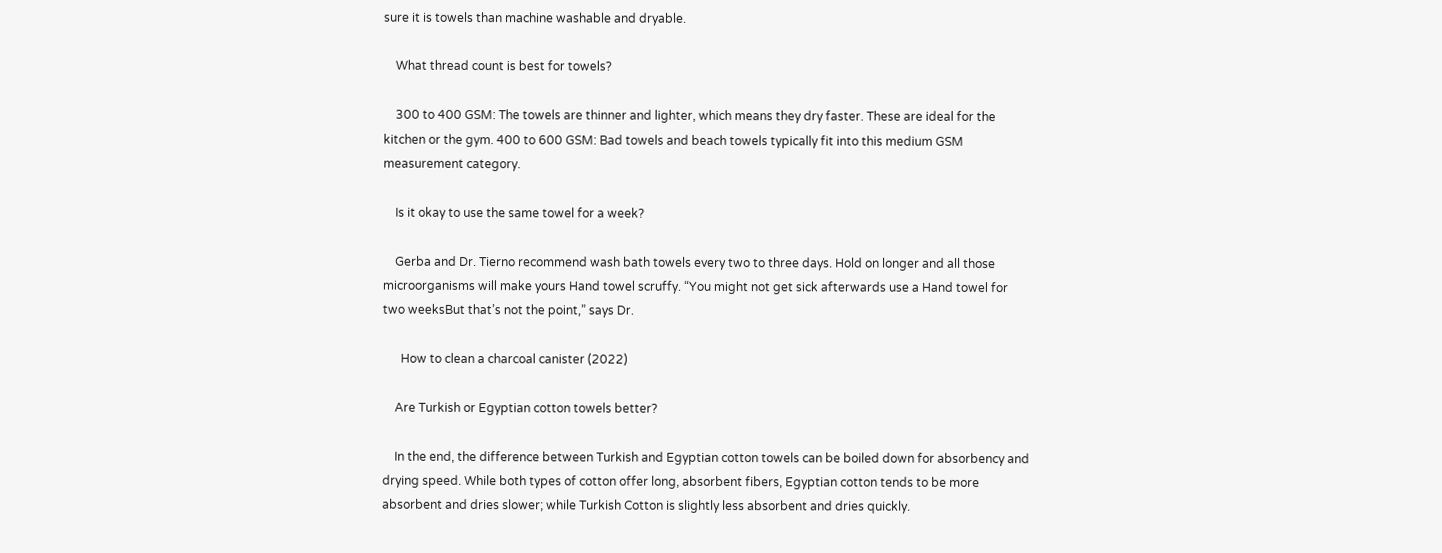sure it is towels than machine washable and dryable.

    What thread count is best for towels?

    300 to 400 GSM: The towels are thinner and lighter, which means they dry faster. These are ideal for the kitchen or the gym. 400 to 600 GSM: Bad towels and beach towels typically fit into this medium GSM measurement category.

    Is it okay to use the same towel for a week?

    Gerba and Dr. Tierno recommend wash bath towels every two to three days. Hold on longer and all those microorganisms will make yours Hand towel scruffy. “You might not get sick afterwards use a Hand towel for two weeksBut that’s not the point,” says Dr.

      How to clean a charcoal canister (2022)

    Are Turkish or Egyptian cotton towels better?

    In the end, the difference between Turkish and Egyptian cotton towels can be boiled down for absorbency and drying speed. While both types of cotton offer long, absorbent fibers, Egyptian cotton tends to be more absorbent and dries slower; while Turkish Cotton is slightly less absorbent and dries quickly.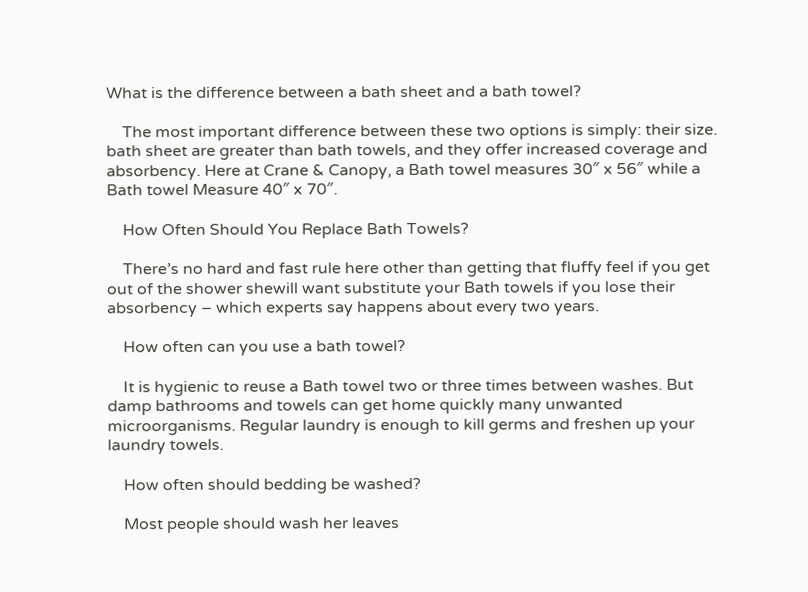What is the difference between a bath sheet and a bath towel?

    The most important difference between these two options is simply: their size. bath sheet are greater than bath towels, and they offer increased coverage and absorbency. Here at Crane & Canopy, a Bath towel measures 30″ x 56″ while a Bath towel Measure 40″ x 70″.

    How Often Should You Replace Bath Towels?

    There’s no hard and fast rule here other than getting that fluffy feel if you get out of the shower shewill want substitute your Bath towels if you lose their absorbency – which experts say happens about every two years.

    How often can you use a bath towel?

    It is hygienic to reuse a Bath towel two or three times between washes. But damp bathrooms and towels can get home quickly many unwanted microorganisms. Regular laundry is enough to kill germs and freshen up your laundry towels.

    How often should bedding be washed?

    Most people should wash her leaves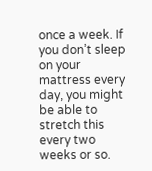once a week. If you don’t sleep on your mattress every day, you might be able to stretch this every two weeks or so.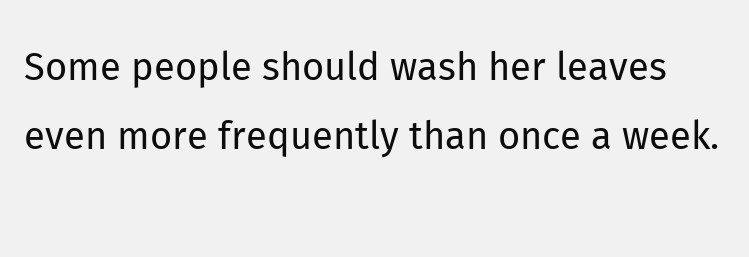Some people should wash her leaves even more frequently than once a week.